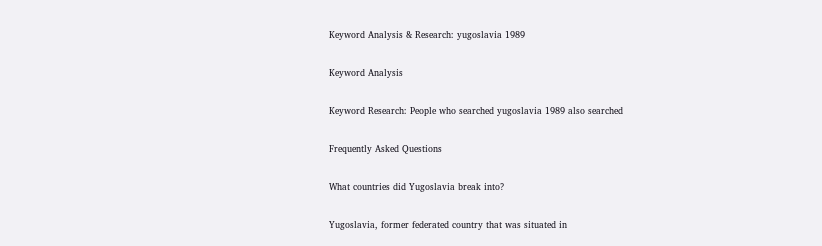Keyword Analysis & Research: yugoslavia 1989

Keyword Analysis

Keyword Research: People who searched yugoslavia 1989 also searched

Frequently Asked Questions

What countries did Yugoslavia break into?

Yugoslavia, former federated country that was situated in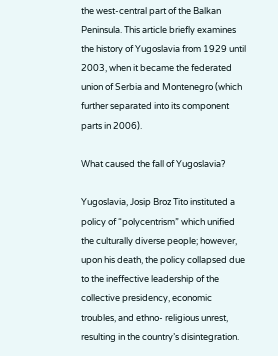the west-central part of the Balkan Peninsula. This article briefly examines the history of Yugoslavia from 1929 until 2003, when it became the federated union of Serbia and Montenegro (which further separated into its component parts in 2006).

What caused the fall of Yugoslavia?

Yugoslavia, Josip Broz Tito instituted a policy of “polycentrism” which unified the culturally diverse people; however, upon his death, the policy collapsed due to the ineffective leadership of the collective presidency, economic troubles, and ethno- religious unrest, resulting in the country’s disintegration.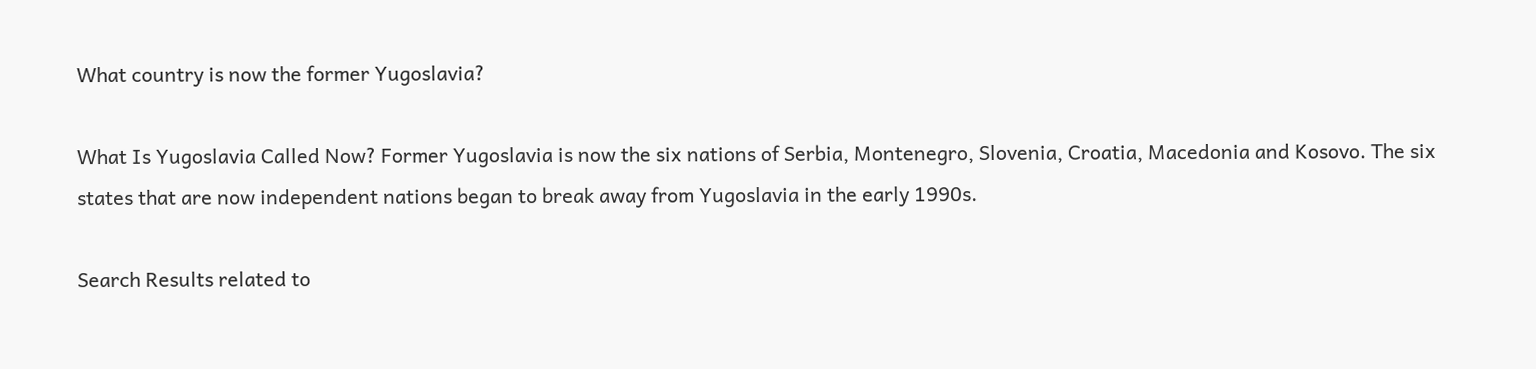What country is now the former Yugoslavia?

What Is Yugoslavia Called Now? Former Yugoslavia is now the six nations of Serbia, Montenegro, Slovenia, Croatia, Macedonia and Kosovo. The six states that are now independent nations began to break away from Yugoslavia in the early 1990s.

Search Results related to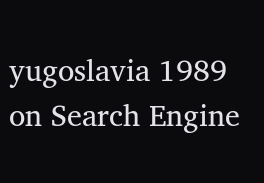yugoslavia 1989 on Search Engine